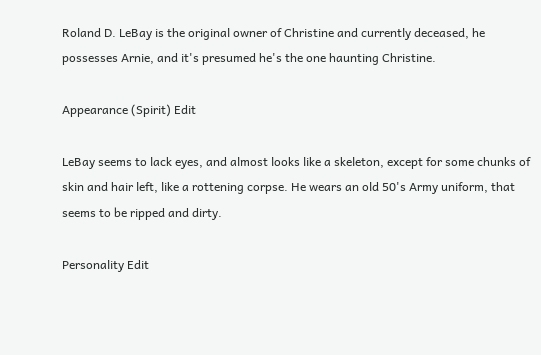Roland D. LeBay is the original owner of Christine and currently deceased, he possesses Arnie, and it's presumed he's the one haunting Christine.

Appearance (Spirit) Edit

LeBay seems to lack eyes, and almost looks like a skeleton, except for some chunks of skin and hair left, like a rottening corpse. He wears an old 50's Army uniform, that seems to be ripped and dirty.

Personality Edit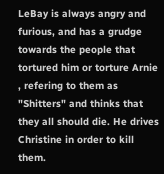LeBay is always angry and furious, and has a grudge towards the people that tortured him or torture Arnie , refering to them as "Shitters" and thinks that they all should die. He drives Christine in order to kill them.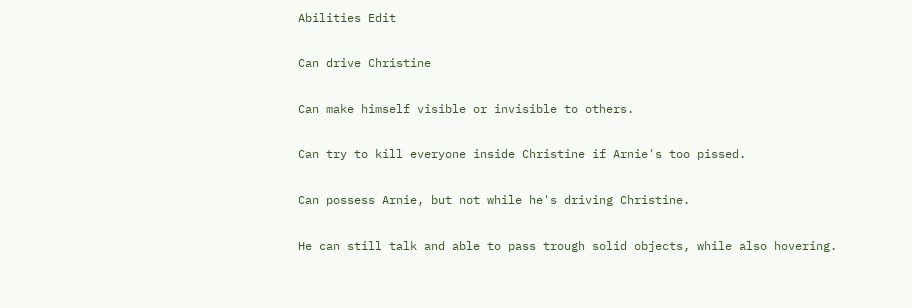Abilities Edit

Can drive Christine

Can make himself visible or invisible to others.

Can try to kill everyone inside Christine if Arnie's too pissed.

Can possess Arnie, but not while he's driving Christine.

He can still talk and able to pass trough solid objects, while also hovering.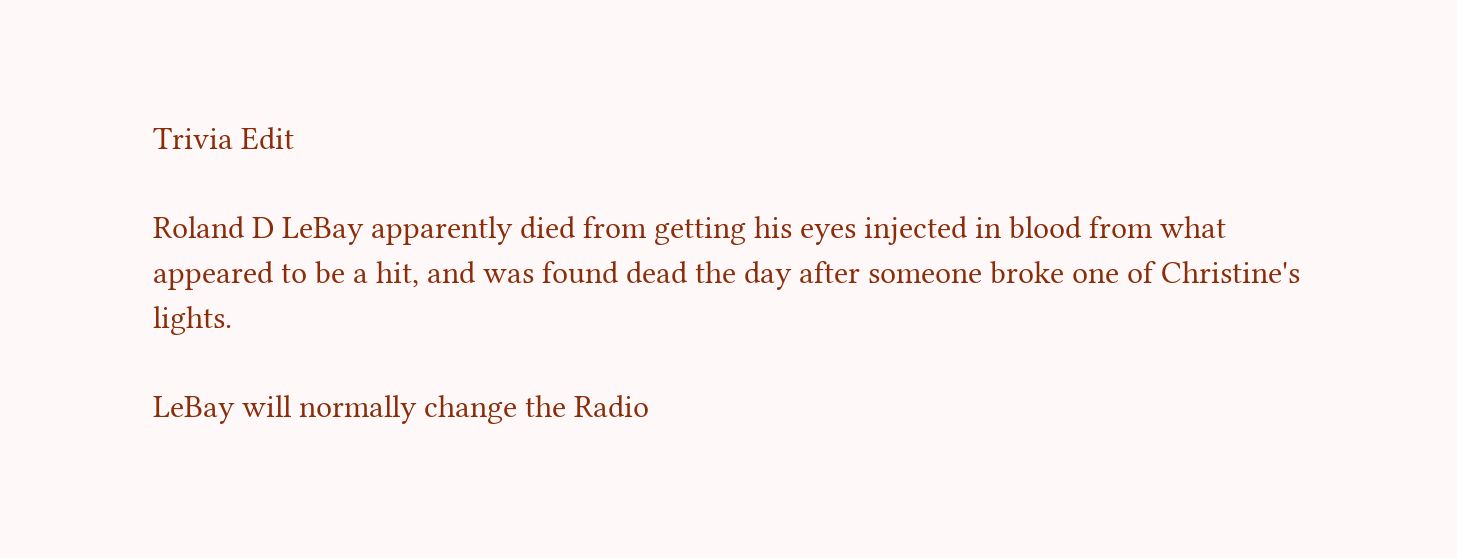Trivia Edit

Roland D LeBay apparently died from getting his eyes injected in blood from what appeared to be a hit, and was found dead the day after someone broke one of Christine's lights.

LeBay will normally change the Radio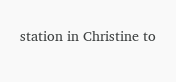station in Christine to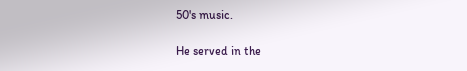50's music.

He served in the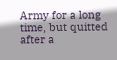Army for a long time, but quitted after a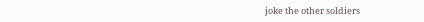joke the other soldiers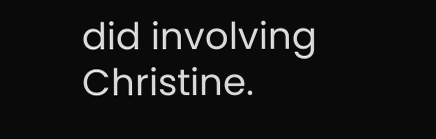did involving Christine.